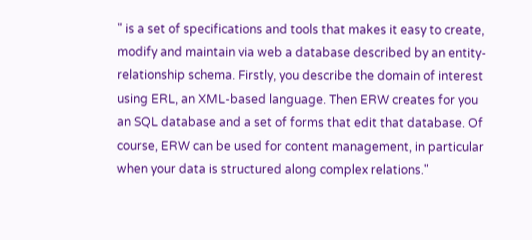" is a set of specifications and tools that makes it easy to create, modify and maintain via web a database described by an entity-relationship schema. Firstly, you describe the domain of interest using ERL, an XML-based language. Then ERW creates for you an SQL database and a set of forms that edit that database. Of course, ERW can be used for content management, in particular when your data is structured along complex relations."